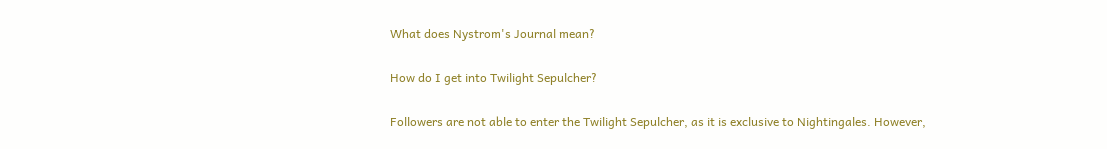What does Nystrom's Journal mean?

How do I get into Twilight Sepulcher?

Followers are not able to enter the Twilight Sepulcher, as it is exclusive to Nightingales. However,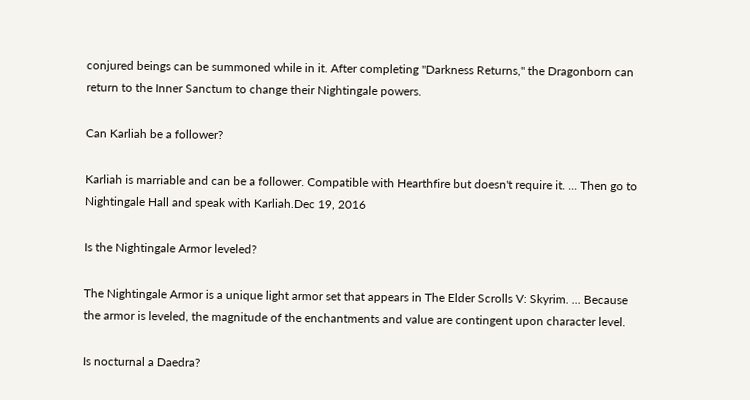conjured beings can be summoned while in it. After completing "Darkness Returns," the Dragonborn can return to the Inner Sanctum to change their Nightingale powers.

Can Karliah be a follower?

Karliah is marriable and can be a follower. Compatible with Hearthfire but doesn't require it. ... Then go to Nightingale Hall and speak with Karliah.Dec 19, 2016

Is the Nightingale Armor leveled?

The Nightingale Armor is a unique light armor set that appears in The Elder Scrolls V: Skyrim. ... Because the armor is leveled, the magnitude of the enchantments and value are contingent upon character level.

Is nocturnal a Daedra?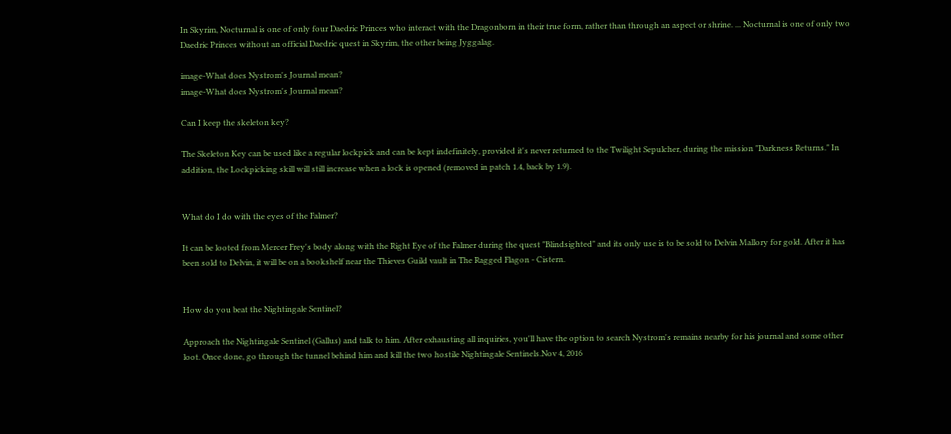In Skyrim, Nocturnal is one of only four Daedric Princes who interact with the Dragonborn in their true form, rather than through an aspect or shrine. ... Nocturnal is one of only two Daedric Princes without an official Daedric quest in Skyrim, the other being Jyggalag.

image-What does Nystrom's Journal mean?
image-What does Nystrom's Journal mean?

Can I keep the skeleton key?

The Skeleton Key can be used like a regular lockpick and can be kept indefinitely, provided it's never returned to the Twilight Sepulcher, during the mission "Darkness Returns." In addition, the Lockpicking skill will still increase when a lock is opened (removed in patch 1.4, back by 1.9).


What do I do with the eyes of the Falmer?

It can be looted from Mercer Frey's body along with the Right Eye of the Falmer during the quest "Blindsighted" and its only use is to be sold to Delvin Mallory for gold. After it has been sold to Delvin, it will be on a bookshelf near the Thieves Guild vault in The Ragged Flagon - Cistern.


How do you beat the Nightingale Sentinel?

Approach the Nightingale Sentinel (Gallus) and talk to him. After exhausting all inquiries, you'll have the option to search Nystrom's remains nearby for his journal and some other loot. Once done, go through the tunnel behind him and kill the two hostile Nightingale Sentinels.Nov 4, 2016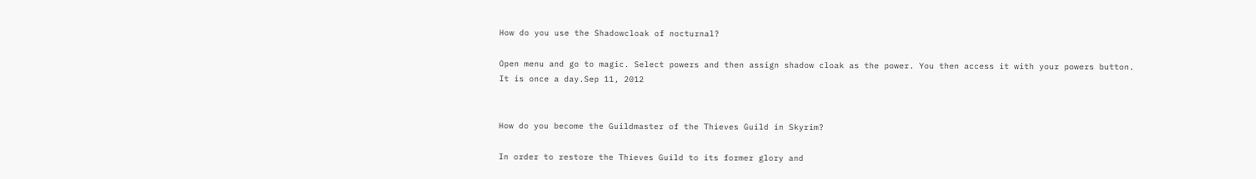How do you use the Shadowcloak of nocturnal?

Open menu and go to magic. Select powers and then assign shadow cloak as the power. You then access it with your powers button. It is once a day.Sep 11, 2012


How do you become the Guildmaster of the Thieves Guild in Skyrim?

In order to restore the Thieves Guild to its former glory and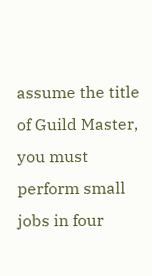assume the title of Guild Master, you must perform small jobs in four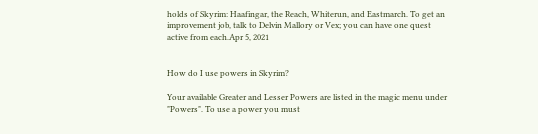holds of Skyrim: Haafingar, the Reach, Whiterun, and Eastmarch. To get an improvement job, talk to Delvin Mallory or Vex; you can have one quest active from each.Apr 5, 2021


How do I use powers in Skyrim?

Your available Greater and Lesser Powers are listed in the magic menu under "Powers". To use a power you must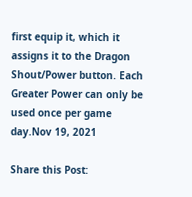first equip it, which it assigns it to the Dragon Shout/Power button. Each Greater Power can only be used once per game day.Nov 19, 2021

Share this Post: